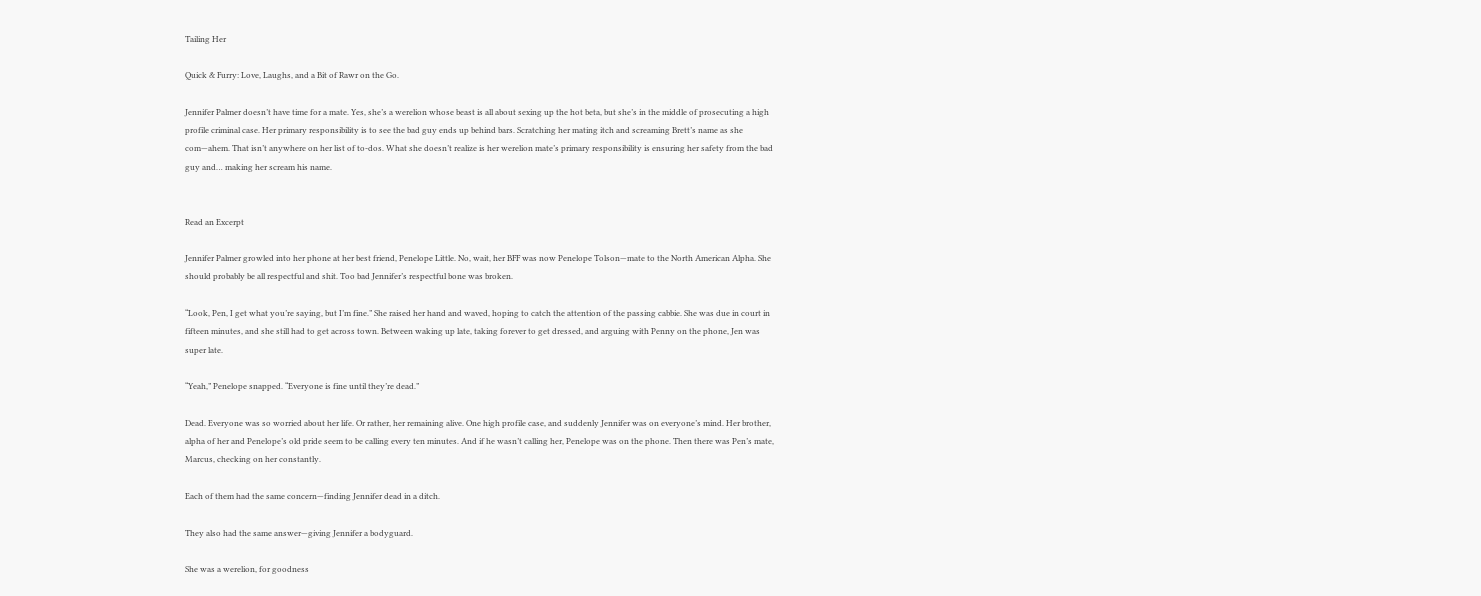Tailing Her

Quick & Furry: Love, Laughs, and a Bit of Rawr on the Go.

Jennifer Palmer doesn’t have time for a mate. Yes, she’s a werelion whose beast is all about sexing up the hot beta, but she’s in the middle of prosecuting a high profile criminal case. Her primary responsibility is to see the bad guy ends up behind bars. Scratching her mating itch and screaming Brett’s name as she com—ahem. That isn’t anywhere on her list of to-dos. What she doesn’t realize is her werelion mate’s primary responsibility is ensuring her safety from the bad guy and… making her scream his name.


Read an Excerpt

Jennifer Palmer growled into her phone at her best friend, Penelope Little. No, wait, her BFF was now Penelope Tolson—mate to the North American Alpha. She should probably be all respectful and shit. Too bad Jennifer’s respectful bone was broken.

“Look, Pen, I get what you’re saying, but I’m fine.” She raised her hand and waved, hoping to catch the attention of the passing cabbie. She was due in court in fifteen minutes, and she still had to get across town. Between waking up late, taking forever to get dressed, and arguing with Penny on the phone, Jen was super late.

“Yeah,” Penelope snapped. “Everyone is fine until they’re dead.”

Dead. Everyone was so worried about her life. Or rather, her remaining alive. One high profile case, and suddenly Jennifer was on everyone’s mind. Her brother, alpha of her and Penelope’s old pride seem to be calling every ten minutes. And if he wasn’t calling her, Penelope was on the phone. Then there was Pen’s mate, Marcus, checking on her constantly.

Each of them had the same concern—finding Jennifer dead in a ditch.

They also had the same answer—giving Jennifer a bodyguard.

She was a werelion, for goodness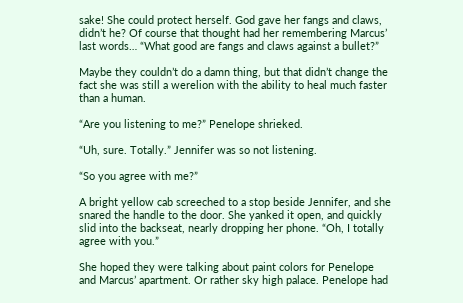sake! She could protect herself. God gave her fangs and claws, didn’t he? Of course that thought had her remembering Marcus’ last words… “What good are fangs and claws against a bullet?”

Maybe they couldn’t do a damn thing, but that didn’t change the fact she was still a werelion with the ability to heal much faster than a human.

“Are you listening to me?” Penelope shrieked.

“Uh, sure. Totally.” Jennifer was so not listening.

“So you agree with me?”

A bright yellow cab screeched to a stop beside Jennifer, and she snared the handle to the door. She yanked it open, and quickly slid into the backseat, nearly dropping her phone. “Oh, I totally agree with you.”

She hoped they were talking about paint colors for Penelope and Marcus’ apartment. Or rather sky high palace. Penelope had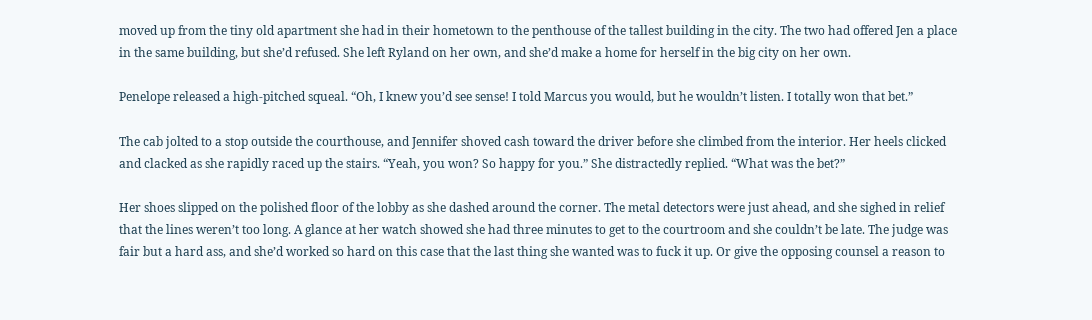moved up from the tiny old apartment she had in their hometown to the penthouse of the tallest building in the city. The two had offered Jen a place in the same building, but she’d refused. She left Ryland on her own, and she’d make a home for herself in the big city on her own.

Penelope released a high-pitched squeal. “Oh, I knew you’d see sense! I told Marcus you would, but he wouldn’t listen. I totally won that bet.”

The cab jolted to a stop outside the courthouse, and Jennifer shoved cash toward the driver before she climbed from the interior. Her heels clicked and clacked as she rapidly raced up the stairs. “Yeah, you won? So happy for you.” She distractedly replied. “What was the bet?”

Her shoes slipped on the polished floor of the lobby as she dashed around the corner. The metal detectors were just ahead, and she sighed in relief that the lines weren’t too long. A glance at her watch showed she had three minutes to get to the courtroom and she couldn’t be late. The judge was fair but a hard ass, and she’d worked so hard on this case that the last thing she wanted was to fuck it up. Or give the opposing counsel a reason to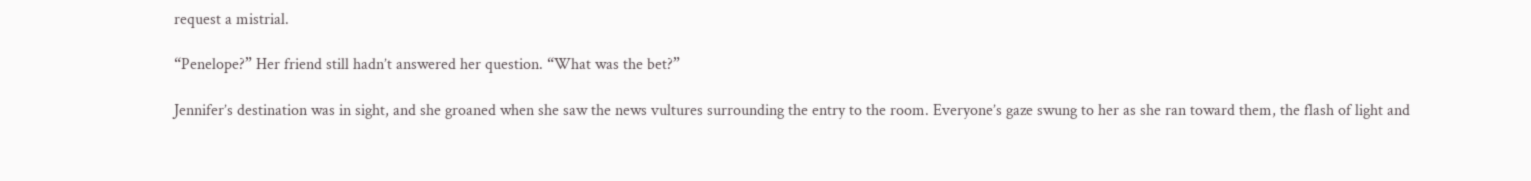request a mistrial.

“Penelope?” Her friend still hadn’t answered her question. “What was the bet?”

Jennifer’s destination was in sight, and she groaned when she saw the news vultures surrounding the entry to the room. Everyone’s gaze swung to her as she ran toward them, the flash of light and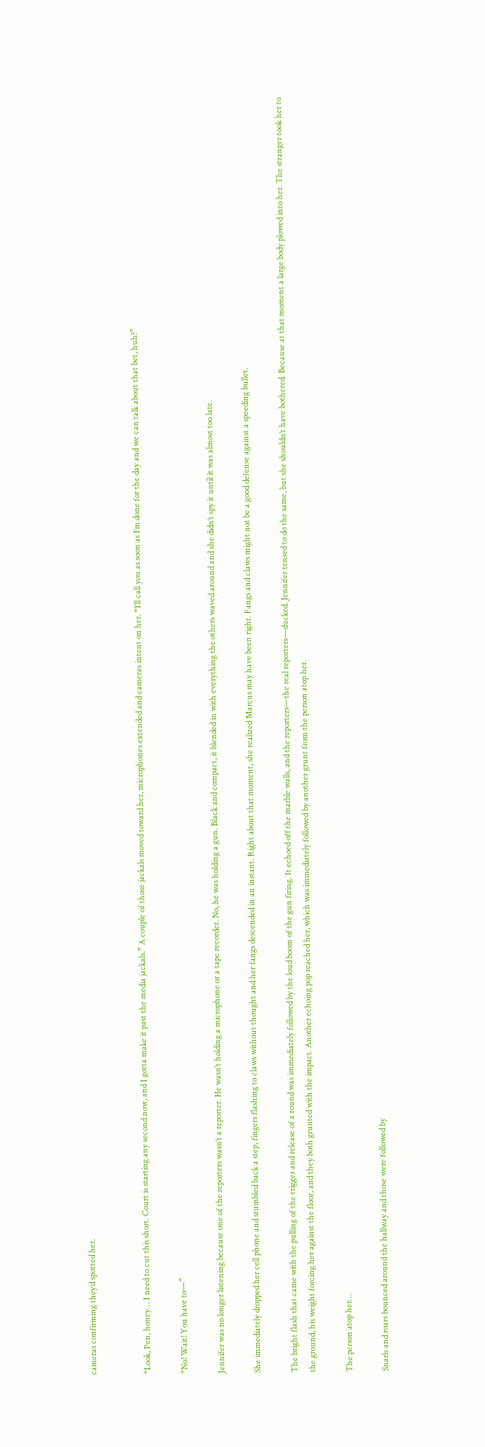cameras confirming they’d spotted her.


“Look, Pen, honey… I need to cut this short. Court is starting any second now, and I gotta make it past the media jackals.” A couple of those jackals moved toward her, microphones extended and cameras intent on her. “I’ll call you as soon as I’m done for the day and we can talk about that bet, huh?”

“No! Wait! You have to—”

Jennifer was no longer listening because one of the reporters wasn’t a reporter. He wasn’t holding a microphone or a tape recorder. No, he was holding a gun. Black and compact, it blended in with everything the others waved around and she didn’t spy it until it was almost too late.

She immediately dropped her cell phone and stumbled back a step, fingers flashing to claws without thought and her fangs descended in an instant. Right about that moment, she realized Marcus may have been right. Fangs and claws might not be a good defense against a speeding bullet.

The bright flash that came with the pulling of the trigger and release of a round was immediately followed by the loud boom of the gun firing. It echoed off the marble walls, and the reporters—the real reporters—ducked. Jennifer tensed to do the same, but she shouldn’t have bothered. Because at that moment a large body plowed into her. The stranger took her to the ground, his weight forcing her against the floor, and they both grunted with the impact. Another echoing pop reached her, which was immediately followed by another grunt from the person atop her.

The person atop her…

Snarls and roars bounced around the hallway and those were followed by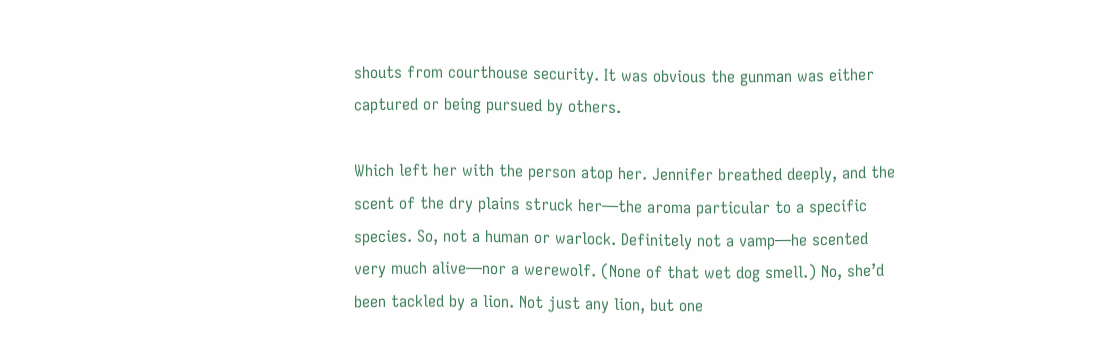shouts from courthouse security. It was obvious the gunman was either captured or being pursued by others.

Which left her with the person atop her. Jennifer breathed deeply, and the scent of the dry plains struck her—the aroma particular to a specific species. So, not a human or warlock. Definitely not a vamp—he scented very much alive—nor a werewolf. (None of that wet dog smell.) No, she’d been tackled by a lion. Not just any lion, but one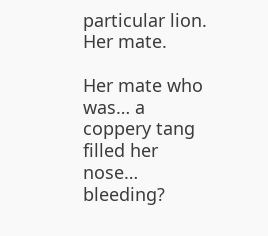particular lion. Her mate.

Her mate who was… a coppery tang filled her nose… bleeding?